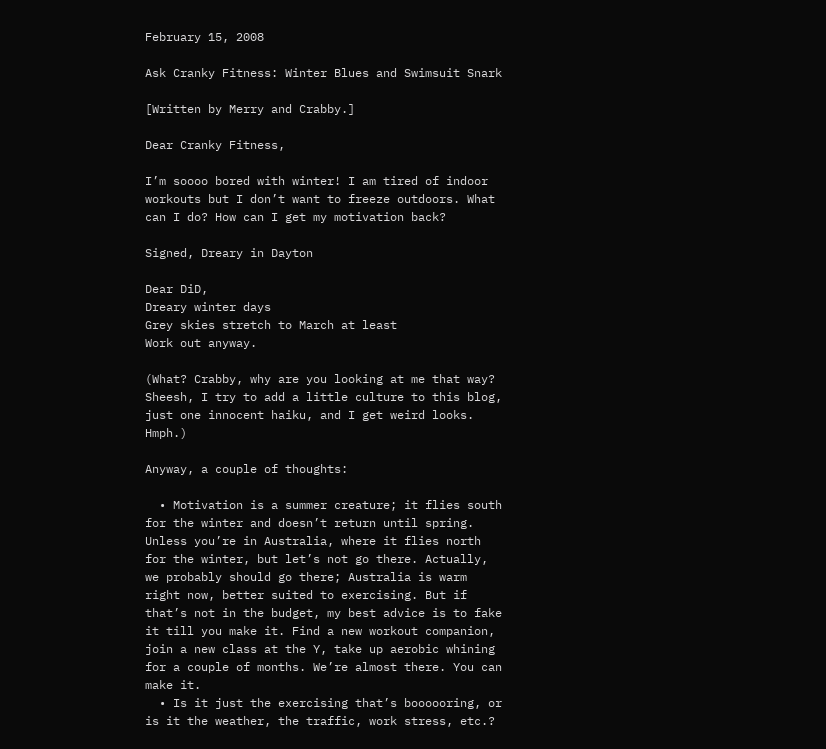February 15, 2008

Ask Cranky Fitness: Winter Blues and Swimsuit Snark

[Written by Merry and Crabby.]

Dear Cranky Fitness,

I’m soooo bored with winter! I am tired of indoor workouts but I don’t want to freeze outdoors. What can I do? How can I get my motivation back?

Signed, Dreary in Dayton

Dear DiD,
Dreary winter days
Grey skies stretch to March at least
Work out anyway.

(What? Crabby, why are you looking at me that way? Sheesh, I try to add a little culture to this blog, just one innocent haiku, and I get weird looks. Hmph.)

Anyway, a couple of thoughts:

  • Motivation is a summer creature; it flies south for the winter and doesn’t return until spring. Unless you’re in Australia, where it flies north for the winter, but let’s not go there. Actually, we probably should go there; Australia is warm right now, better suited to exercising. But if that’s not in the budget, my best advice is to fake it till you make it. Find a new workout companion, join a new class at the Y, take up aerobic whining for a couple of months. We’re almost there. You can make it.
  • Is it just the exercising that’s boooooring, or is it the weather, the traffic, work stress, etc.?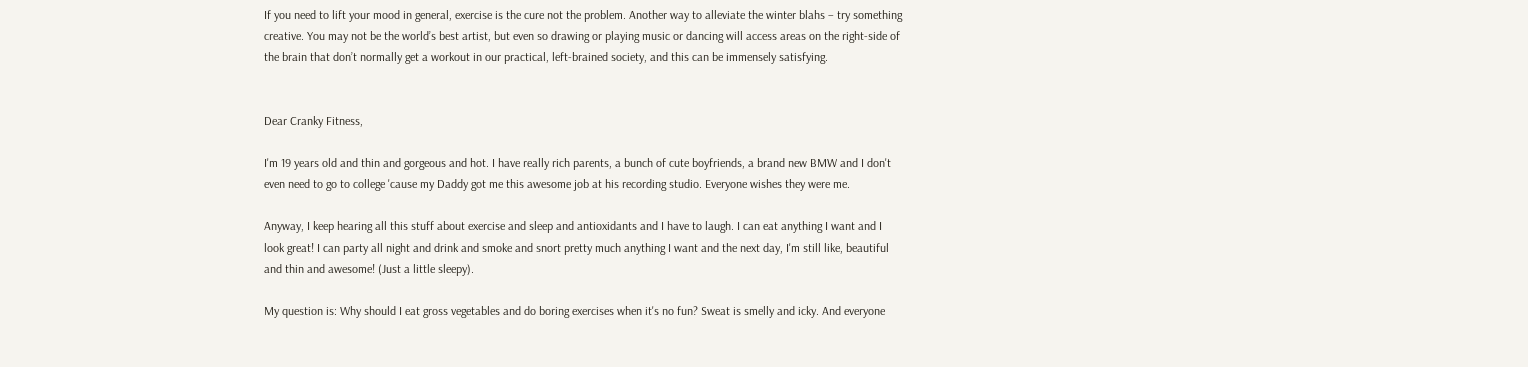If you need to lift your mood in general, exercise is the cure not the problem. Another way to alleviate the winter blahs – try something creative. You may not be the world’s best artist, but even so drawing or playing music or dancing will access areas on the right-side of the brain that don’t normally get a workout in our practical, left-brained society, and this can be immensely satisfying.


Dear Cranky Fitness,

I'm 19 years old and thin and gorgeous and hot. I have really rich parents, a bunch of cute boyfriends, a brand new BMW and I don't even need to go to college 'cause my Daddy got me this awesome job at his recording studio. Everyone wishes they were me.

Anyway, I keep hearing all this stuff about exercise and sleep and antioxidants and I have to laugh. I can eat anything I want and I look great! I can party all night and drink and smoke and snort pretty much anything I want and the next day, I'm still like, beautiful and thin and awesome! (Just a little sleepy).

My question is: Why should I eat gross vegetables and do boring exercises when it's no fun? Sweat is smelly and icky. And everyone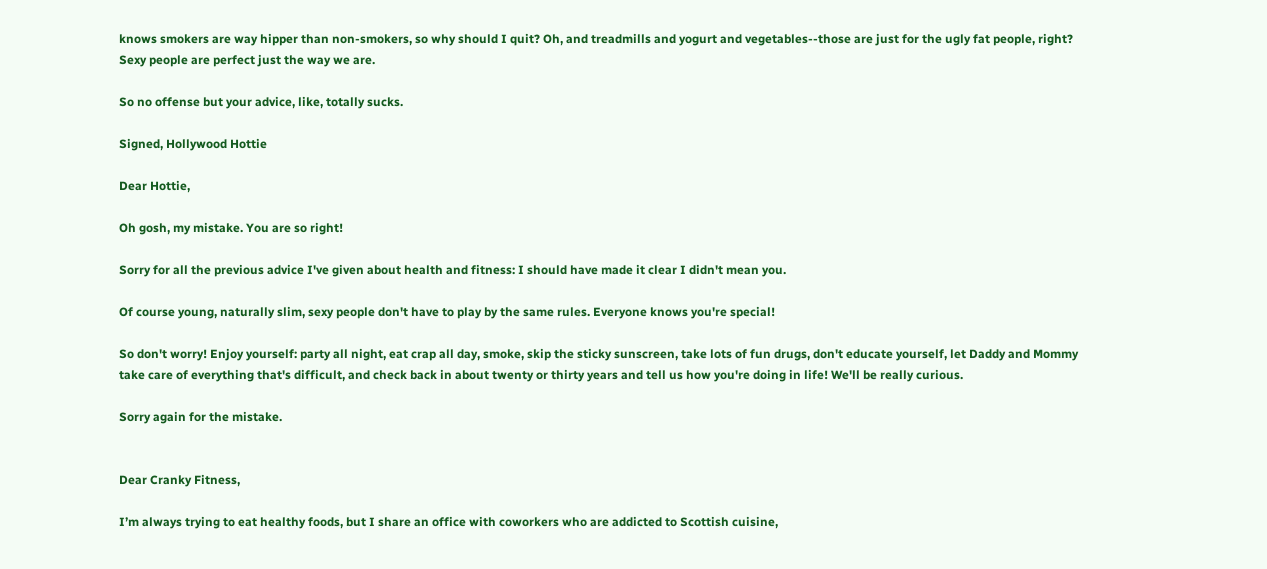knows smokers are way hipper than non-smokers, so why should I quit? Oh, and treadmills and yogurt and vegetables--those are just for the ugly fat people, right? Sexy people are perfect just the way we are.

So no offense but your advice, like, totally sucks.

Signed, Hollywood Hottie

Dear Hottie,

Oh gosh, my mistake. You are so right!

Sorry for all the previous advice I've given about health and fitness: I should have made it clear I didn't mean you.

Of course young, naturally slim, sexy people don't have to play by the same rules. Everyone knows you're special!

So don't worry! Enjoy yourself: party all night, eat crap all day, smoke, skip the sticky sunscreen, take lots of fun drugs, don't educate yourself, let Daddy and Mommy take care of everything that's difficult, and check back in about twenty or thirty years and tell us how you're doing in life! We'll be really curious.

Sorry again for the mistake.


Dear Cranky Fitness,

I’m always trying to eat healthy foods, but I share an office with coworkers who are addicted to Scottish cuisine,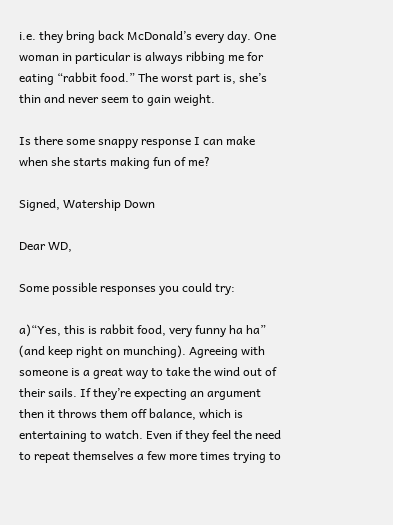i.e. they bring back McDonald’s every day. One woman in particular is always ribbing me for eating “rabbit food.” The worst part is, she’s thin and never seem to gain weight.

Is there some snappy response I can make when she starts making fun of me?

Signed, Watership Down

Dear WD,

Some possible responses you could try:

a)“Yes, this is rabbit food, very funny ha ha” (and keep right on munching). Agreeing with someone is a great way to take the wind out of their sails. If they’re expecting an argument then it throws them off balance, which is entertaining to watch. Even if they feel the need to repeat themselves a few more times trying to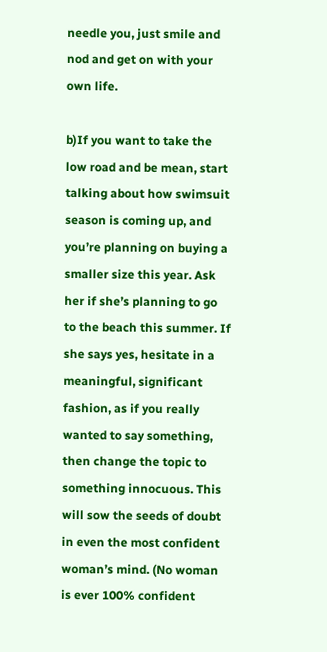needle you, just smile and nod and get on with your own life.

b)If you want to take the low road and be mean, start talking about how swimsuit season is coming up, and you’re planning on buying a smaller size this year. Ask her if she’s planning to go to the beach this summer. If she says yes, hesitate in a meaningful, significant fashion, as if you really wanted to say something, then change the topic to something innocuous. This will sow the seeds of doubt in even the most confident woman’s mind. (No woman is ever 100% confident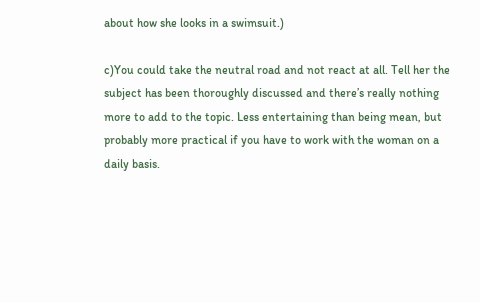about how she looks in a swimsuit.)

c)You could take the neutral road and not react at all. Tell her the subject has been thoroughly discussed and there’s really nothing more to add to the topic. Less entertaining than being mean, but probably more practical if you have to work with the woman on a daily basis.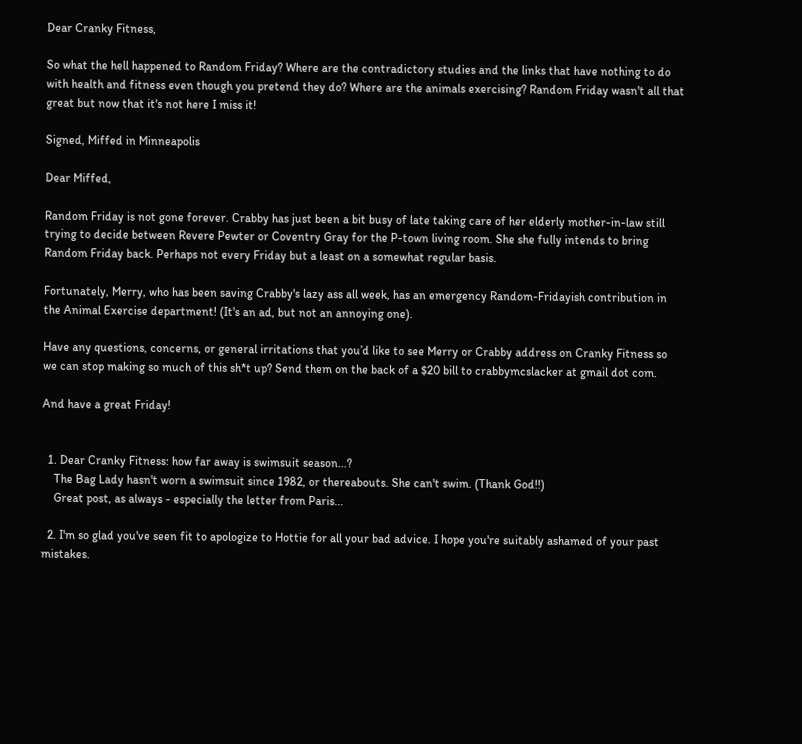Dear Cranky Fitness,

So what the hell happened to Random Friday? Where are the contradictory studies and the links that have nothing to do with health and fitness even though you pretend they do? Where are the animals exercising? Random Friday wasn't all that great but now that it's not here I miss it!

Signed, Miffed in Minneapolis

Dear Miffed,

Random Friday is not gone forever. Crabby has just been a bit busy of late taking care of her elderly mother-in-law still trying to decide between Revere Pewter or Coventry Gray for the P-town living room. She she fully intends to bring Random Friday back. Perhaps not every Friday but a least on a somewhat regular basis.

Fortunately, Merry, who has been saving Crabby's lazy ass all week, has an emergency Random-Fridayish contribution in the Animal Exercise department! (It's an ad, but not an annoying one).

Have any questions, concerns, or general irritations that you’d like to see Merry or Crabby address on Cranky Fitness so we can stop making so much of this sh*t up? Send them on the back of a $20 bill to crabbymcslacker at gmail dot com.

And have a great Friday!


  1. Dear Cranky Fitness: how far away is swimsuit season...?
    The Bag Lady hasn't worn a swimsuit since 1982, or thereabouts. She can't swim. (Thank God!!)
    Great post, as always - especially the letter from Paris...

  2. I'm so glad you've seen fit to apologize to Hottie for all your bad advice. I hope you're suitably ashamed of your past mistakes.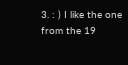3. : ) I like the one from the 19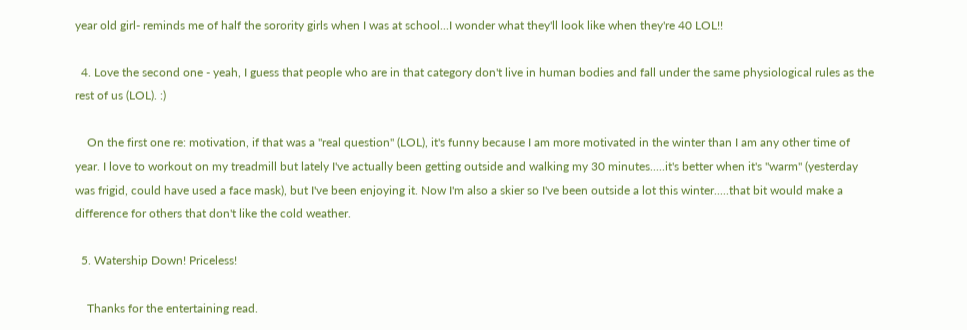year old girl- reminds me of half the sorority girls when I was at school...I wonder what they'll look like when they're 40 LOL!!

  4. Love the second one - yeah, I guess that people who are in that category don't live in human bodies and fall under the same physiological rules as the rest of us (LOL). :)

    On the first one re: motivation, if that was a "real question" (LOL), it's funny because I am more motivated in the winter than I am any other time of year. I love to workout on my treadmill but lately I've actually been getting outside and walking my 30 minutes.....it's better when it's "warm" (yesterday was frigid, could have used a face mask), but I've been enjoying it. Now I'm also a skier so I've been outside a lot this winter.....that bit would make a difference for others that don't like the cold weather.

  5. Watership Down! Priceless!

    Thanks for the entertaining read.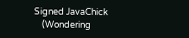Signed JavaChick
    (Wondering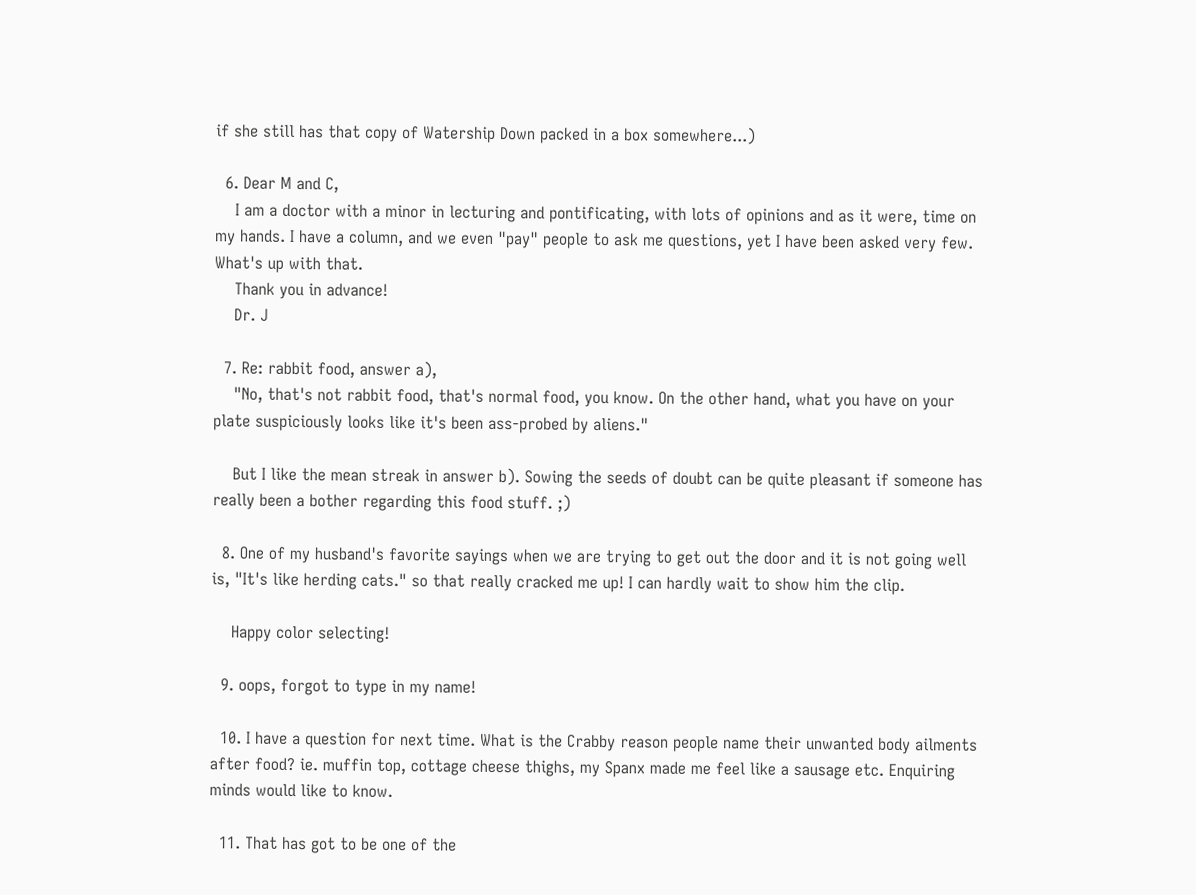if she still has that copy of Watership Down packed in a box somewhere...)

  6. Dear M and C,
    I am a doctor with a minor in lecturing and pontificating, with lots of opinions and as it were, time on my hands. I have a column, and we even "pay" people to ask me questions, yet I have been asked very few. What's up with that.
    Thank you in advance!
    Dr. J

  7. Re: rabbit food, answer a),
    "No, that's not rabbit food, that's normal food, you know. On the other hand, what you have on your plate suspiciously looks like it's been ass-probed by aliens."

    But I like the mean streak in answer b). Sowing the seeds of doubt can be quite pleasant if someone has really been a bother regarding this food stuff. ;)

  8. One of my husband's favorite sayings when we are trying to get out the door and it is not going well is, "It's like herding cats." so that really cracked me up! I can hardly wait to show him the clip.

    Happy color selecting!

  9. oops, forgot to type in my name!

  10. I have a question for next time. What is the Crabby reason people name their unwanted body ailments after food? ie. muffin top, cottage cheese thighs, my Spanx made me feel like a sausage etc. Enquiring minds would like to know.

  11. That has got to be one of the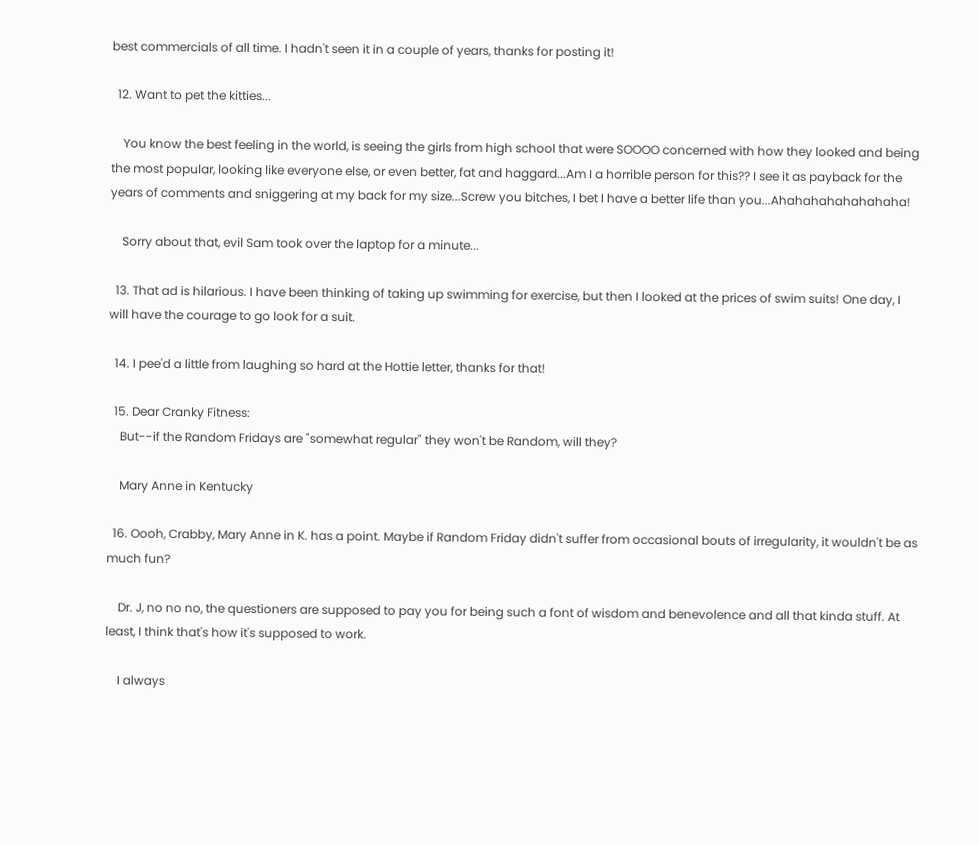best commercials of all time. I hadn't seen it in a couple of years, thanks for posting it!

  12. Want to pet the kitties...

    You know the best feeling in the world, is seeing the girls from high school that were SOOOO concerned with how they looked and being the most popular, looking like everyone else, or even better, fat and haggard...Am I a horrible person for this?? I see it as payback for the years of comments and sniggering at my back for my size...Screw you bitches, I bet I have a better life than you...Ahahahahahahahaha!

    Sorry about that, evil Sam took over the laptop for a minute...

  13. That ad is hilarious. I have been thinking of taking up swimming for exercise, but then I looked at the prices of swim suits! One day, I will have the courage to go look for a suit.

  14. I pee'd a little from laughing so hard at the Hottie letter, thanks for that!

  15. Dear Cranky Fitness:
    But--if the Random Fridays are "somewhat regular" they won't be Random, will they?

    Mary Anne in Kentucky

  16. Oooh, Crabby, Mary Anne in K. has a point. Maybe if Random Friday didn't suffer from occasional bouts of irregularity, it wouldn't be as much fun?

    Dr. J, no no no, the questioners are supposed to pay you for being such a font of wisdom and benevolence and all that kinda stuff. At least, I think that's how it's supposed to work.

    I always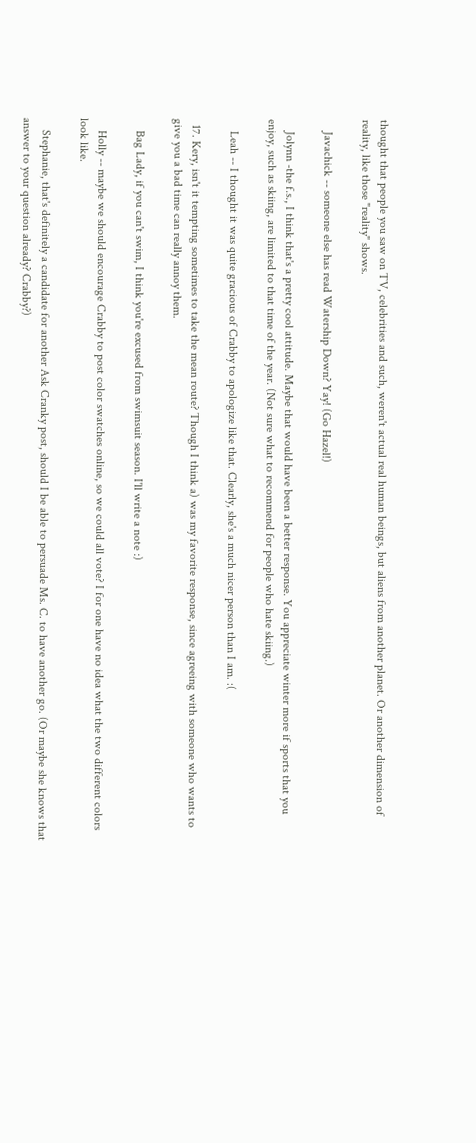thought that people you saw on TV, celebrities and such, weren't actual real human beings, but aliens from another planet. Or another dimension of reality, like those "reality" shows.

    Javachick -- someone else has read Watership Down? Yay! (Go Hazel!)

    Jolynn -the f.s., I think that's a pretty cool attitude. Maybe that would have been a better response. You appreciate winter more if sports that you enjoy, such as skiing, are limited to that time of the year. (Not sure what to recommend for people who hate skiing.)

    Leah -- I thought it was quite gracious of Crabby to apologize like that. Clearly, she's a much nicer person than I am. :(

  17. Kery, isn't it tempting sometimes to take the mean route? Though I think a) was my favorite response, since agreeing with someone who wants to give you a bad time can really annoy them.

    Bag Lady, if you can't swim, I think you're excused from swimsuit season. I'll write a note :)

    Holly -- maybe we should encourage Crabby to post color swatches online, so we could all vote? I for one have no idea what the two different colors look like.

    Stephanie, that's definitely a candidate for another Ask Cranky post, should I be able to persuade Ms. C. to have another go. (Or maybe she knows that answer to your question already? Crabby?)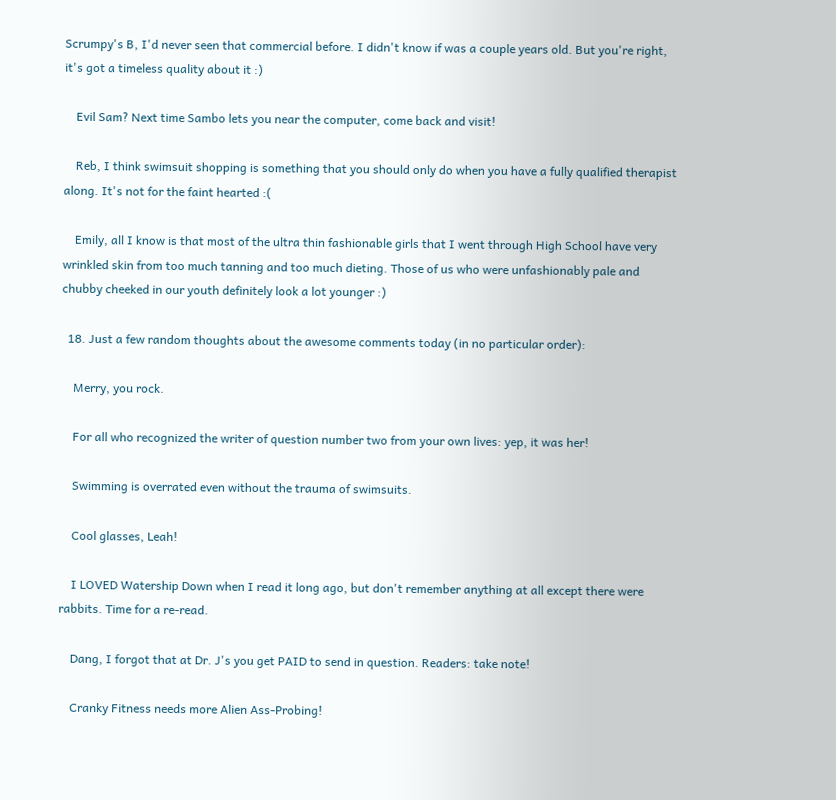Scrumpy's B, I'd never seen that commercial before. I didn't know if was a couple years old. But you're right, it's got a timeless quality about it :)

    Evil Sam? Next time Sambo lets you near the computer, come back and visit!

    Reb, I think swimsuit shopping is something that you should only do when you have a fully qualified therapist along. It's not for the faint hearted :(

    Emily, all I know is that most of the ultra thin fashionable girls that I went through High School have very wrinkled skin from too much tanning and too much dieting. Those of us who were unfashionably pale and chubby cheeked in our youth definitely look a lot younger :)

  18. Just a few random thoughts about the awesome comments today (in no particular order):

    Merry, you rock.

    For all who recognized the writer of question number two from your own lives: yep, it was her!

    Swimming is overrated even without the trauma of swimsuits.

    Cool glasses, Leah!

    I LOVED Watership Down when I read it long ago, but don't remember anything at all except there were rabbits. Time for a re-read.

    Dang, I forgot that at Dr. J's you get PAID to send in question. Readers: take note!

    Cranky Fitness needs more Alien Ass-Probing!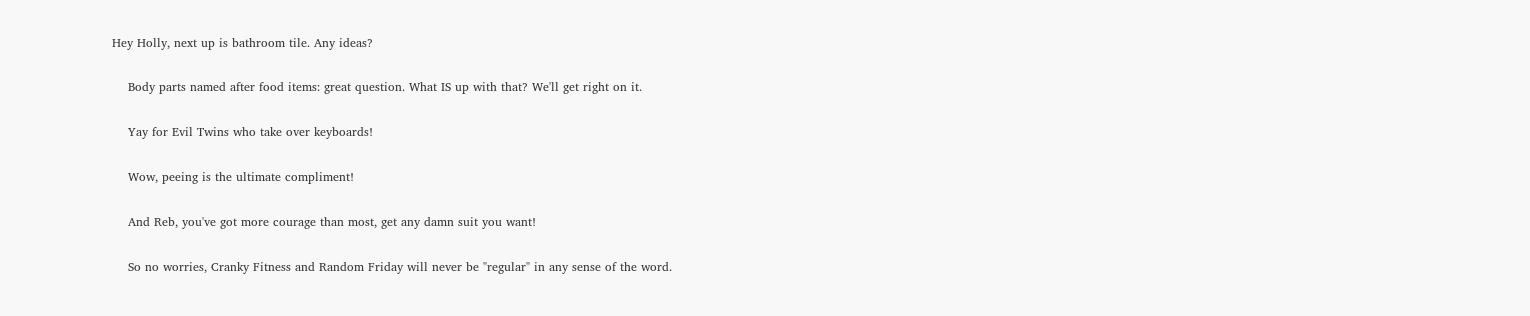Hey Holly, next up is bathroom tile. Any ideas?

    Body parts named after food items: great question. What IS up with that? We'll get right on it.

    Yay for Evil Twins who take over keyboards!

    Wow, peeing is the ultimate compliment!

    And Reb, you've got more courage than most, get any damn suit you want!

    So no worries, Cranky Fitness and Random Friday will never be "regular" in any sense of the word.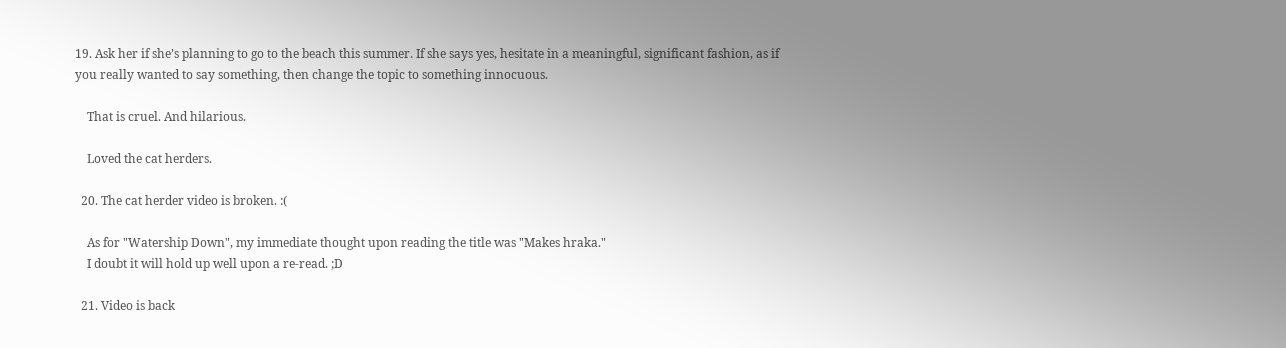19. Ask her if she’s planning to go to the beach this summer. If she says yes, hesitate in a meaningful, significant fashion, as if you really wanted to say something, then change the topic to something innocuous.

    That is cruel. And hilarious.

    Loved the cat herders.

  20. The cat herder video is broken. :(

    As for "Watership Down", my immediate thought upon reading the title was "Makes hraka."
    I doubt it will hold up well upon a re-read. ;D

  21. Video is back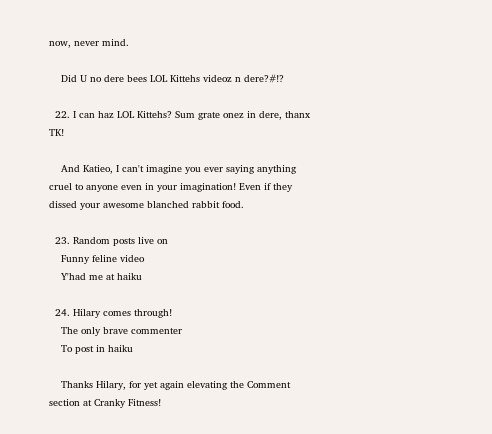now, never mind.

    Did U no dere bees LOL Kittehs videoz n dere?#!?

  22. I can haz LOL Kittehs? Sum grate onez in dere, thanx TK!

    And Katieo, I can't imagine you ever saying anything cruel to anyone even in your imagination! Even if they dissed your awesome blanched rabbit food.

  23. Random posts live on
    Funny feline video
    Y'had me at haiku

  24. Hilary comes through!
    The only brave commenter
    To post in haiku

    Thanks Hilary, for yet again elevating the Comment section at Cranky Fitness!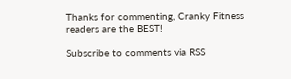Thanks for commenting, Cranky Fitness readers are the BEST!

Subscribe to comments via RSS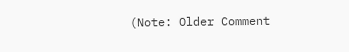(Note: Older Comment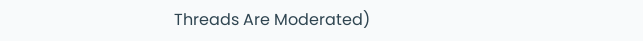Threads Are Moderated)